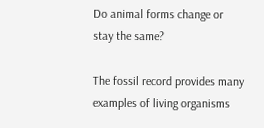Do animal forms change or stay the same?

The fossil record provides many examples of living organisms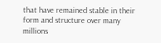that have remained stable in their form and structure over many millions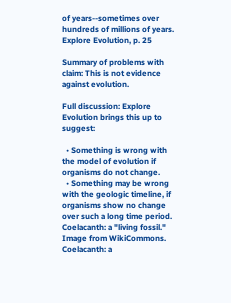of years--sometimes over hundreds of millions of years.
Explore Evolution, p. 25

Summary of problems with claim: This is not evidence against evolution.

Full discussion: Explore Evolution brings this up to suggest:

  • Something is wrong with the model of evolution if organisms do not change.
  • Something may be wrong with the geologic timeline, if organisms show no change over such a long time period.
Coelacanth: a "living fossil." Image from WikiCommons. Coelacanth: a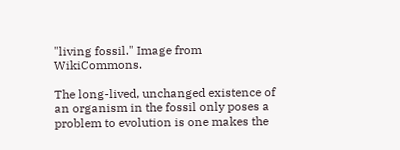"living fossil." Image from WikiCommons.

The long-lived, unchanged existence of an organism in the fossil only poses a problem to evolution is one makes the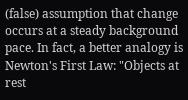(false) assumption that change occurs at a steady background pace. In fact, a better analogy is Newton's First Law: "Objects at rest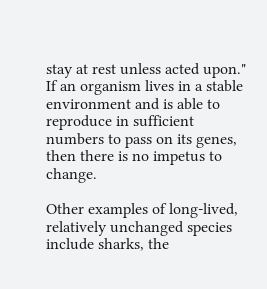stay at rest unless acted upon." If an organism lives in a stable environment and is able to reproduce in sufficient numbers to pass on its genes, then there is no impetus to change.

Other examples of long-lived, relatively unchanged species include sharks, the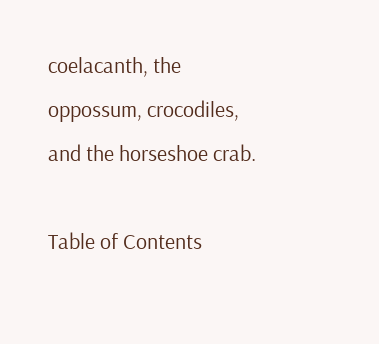coelacanth, the oppossum, crocodiles, and the horseshoe crab.

Table of Contents